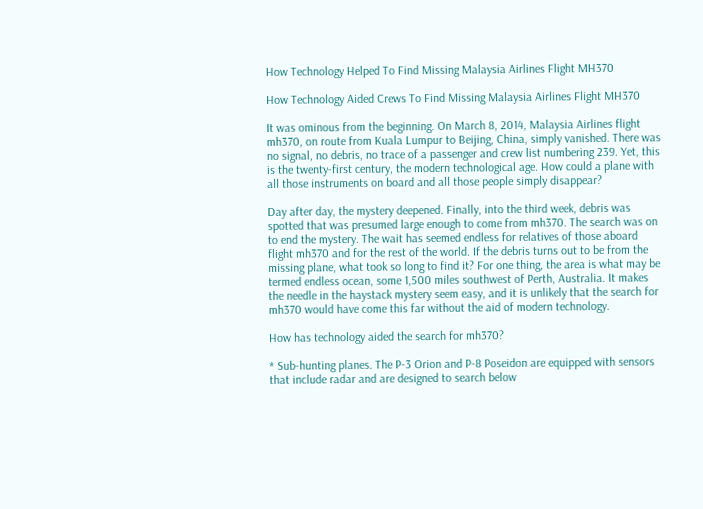How Technology Helped To Find Missing Malaysia Airlines Flight MH370

How Technology Aided Crews To Find Missing Malaysia Airlines Flight MH370

It was ominous from the beginning. On March 8, 2014, Malaysia Airlines flight mh370, on route from Kuala Lumpur to Beijing, China, simply vanished. There was no signal, no debris, no trace of a passenger and crew list numbering 239. Yet, this is the twenty-first century, the modern technological age. How could a plane with all those instruments on board and all those people simply disappear?

Day after day, the mystery deepened. Finally, into the third week, debris was spotted that was presumed large enough to come from mh370. The search was on to end the mystery. The wait has seemed endless for relatives of those aboard flight mh370 and for the rest of the world. If the debris turns out to be from the missing plane, what took so long to find it? For one thing, the area is what may be termed endless ocean, some 1,500 miles southwest of Perth, Australia. It makes the needle in the haystack mystery seem easy, and it is unlikely that the search for mh370 would have come this far without the aid of modern technology.

How has technology aided the search for mh370?

* Sub-hunting planes. The P-3 Orion and P-8 Poseidon are equipped with sensors that include radar and are designed to search below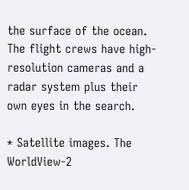the surface of the ocean. The flight crews have high-resolution cameras and a radar system plus their own eyes in the search.

* Satellite images. The WorldView-2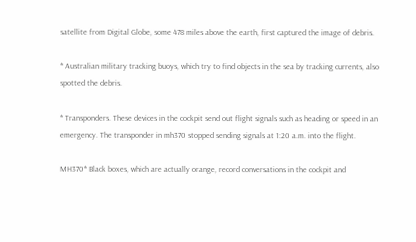satellite from Digital Globe, some 478 miles above the earth, first captured the image of debris.

* Australian military tracking buoys, which try to find objects in the sea by tracking currents, also spotted the debris.

* Transponders. These devices in the cockpit send out flight signals such as heading or speed in an emergency. The transponder in mh370 stopped sending signals at 1:20 a.m. into the flight.

MH370* Black boxes, which are actually orange, record conversations in the cockpit and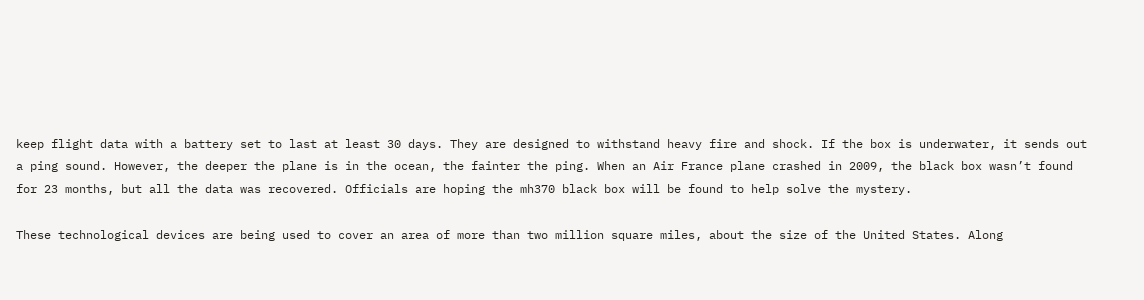keep flight data with a battery set to last at least 30 days. They are designed to withstand heavy fire and shock. If the box is underwater, it sends out a ping sound. However, the deeper the plane is in the ocean, the fainter the ping. When an Air France plane crashed in 2009, the black box wasn’t found for 23 months, but all the data was recovered. Officials are hoping the mh370 black box will be found to help solve the mystery.

These technological devices are being used to cover an area of more than two million square miles, about the size of the United States. Along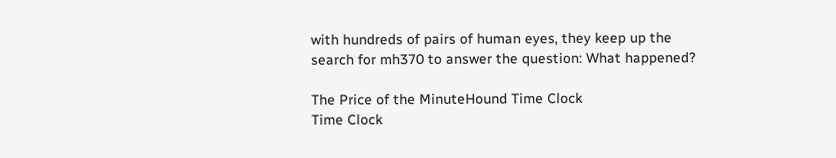with hundreds of pairs of human eyes, they keep up the search for mh370 to answer the question: What happened?

The Price of the MinuteHound Time Clock
Time Clock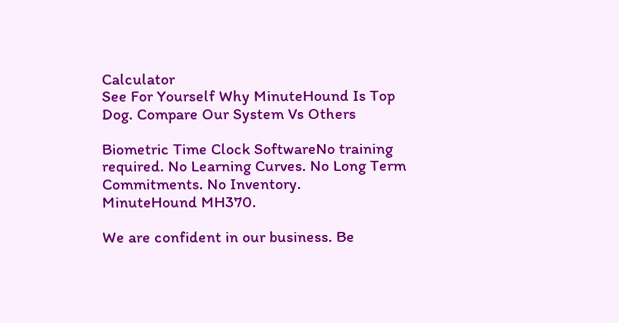Calculator
See For Yourself Why MinuteHound Is Top Dog. Compare Our System Vs Others

Biometric Time Clock SoftwareNo training required. No Learning Curves. No Long Term Commitments. No Inventory.
MinuteHound MH370.

We are confident in our business. Be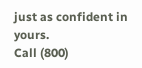just as confident in yours.
Call (800)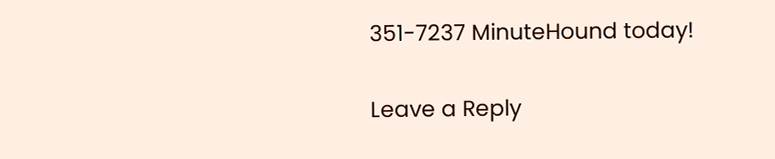351-7237 MinuteHound today!

Leave a Reply